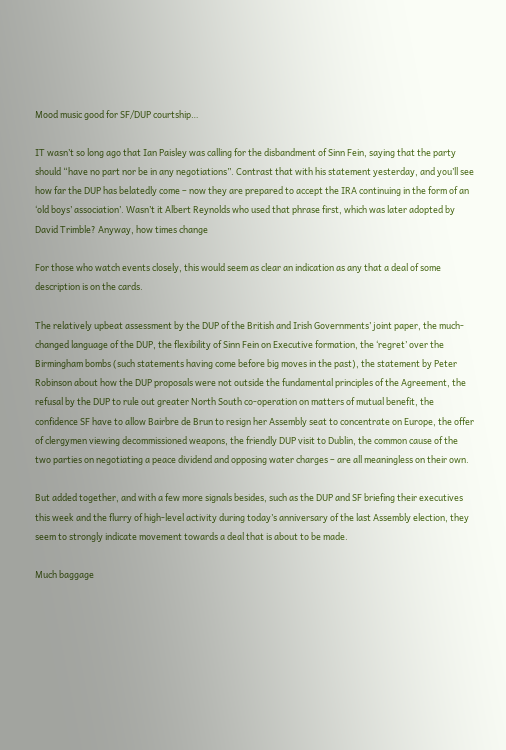Mood music good for SF/DUP courtship…

IT wasn’t so long ago that Ian Paisley was calling for the disbandment of Sinn Fein, saying that the party should “have no part nor be in any negotiations”. Contrast that with his statement yesterday, and you’ll see how far the DUP has belatedly come – now they are prepared to accept the IRA continuing in the form of an ‘old boys’ association’. Wasn’t it Albert Reynolds who used that phrase first, which was later adopted by David Trimble? Anyway, how times change

For those who watch events closely, this would seem as clear an indication as any that a deal of some description is on the cards.

The relatively upbeat assessment by the DUP of the British and Irish Governments’ joint paper, the much-changed language of the DUP, the flexibility of Sinn Fein on Executive formation, the ‘regret’ over the Birmingham bombs (such statements having come before big moves in the past), the statement by Peter Robinson about how the DUP proposals were not outside the fundamental principles of the Agreement, the refusal by the DUP to rule out greater North South co-operation on matters of mutual benefit, the confidence SF have to allow Bairbre de Brun to resign her Assembly seat to concentrate on Europe, the offer of clergymen viewing decommissioned weapons, the friendly DUP visit to Dublin, the common cause of the two parties on negotiating a peace dividend and opposing water charges – are all meaningless on their own.

But added together, and with a few more signals besides, such as the DUP and SF briefing their executives this week and the flurry of high-level activity during today’s anniversary of the last Assembly election, they seem to strongly indicate movement towards a deal that is about to be made.

Much baggage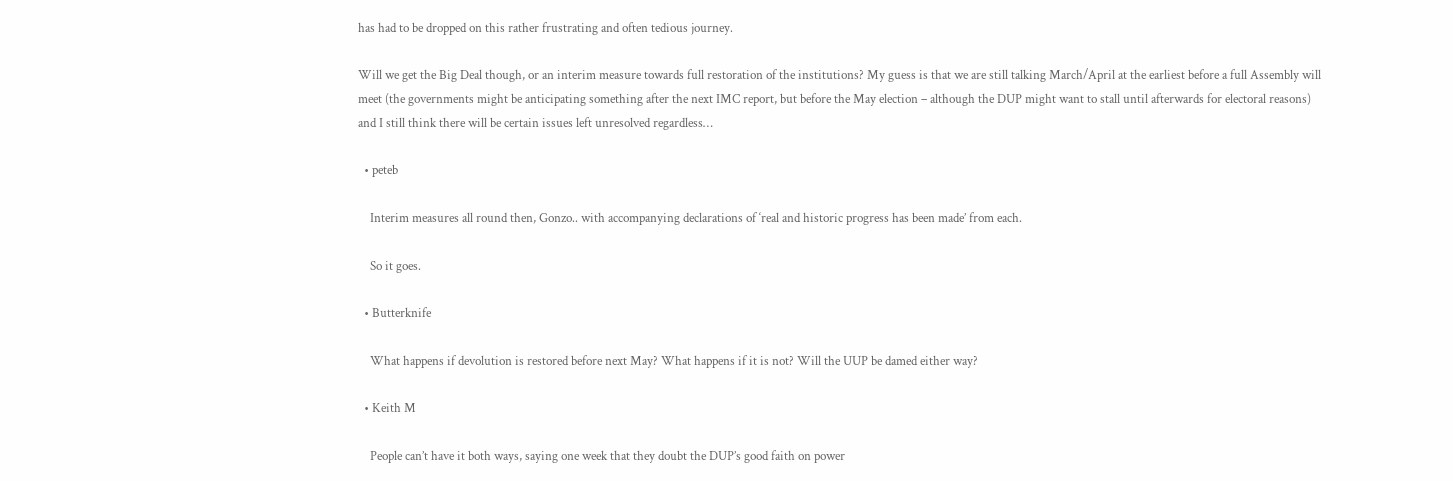has had to be dropped on this rather frustrating and often tedious journey.

Will we get the Big Deal though, or an interim measure towards full restoration of the institutions? My guess is that we are still talking March/April at the earliest before a full Assembly will meet (the governments might be anticipating something after the next IMC report, but before the May election – although the DUP might want to stall until afterwards for electoral reasons) and I still think there will be certain issues left unresolved regardless…

  • peteb

    Interim measures all round then, Gonzo.. with accompanying declarations of ‘real and historic progress has been made’ from each.

    So it goes.

  • Butterknife

    What happens if devolution is restored before next May? What happens if it is not? Will the UUP be damed either way?

  • Keith M

    People can’t have it both ways, saying one week that they doubt the DUP’s good faith on power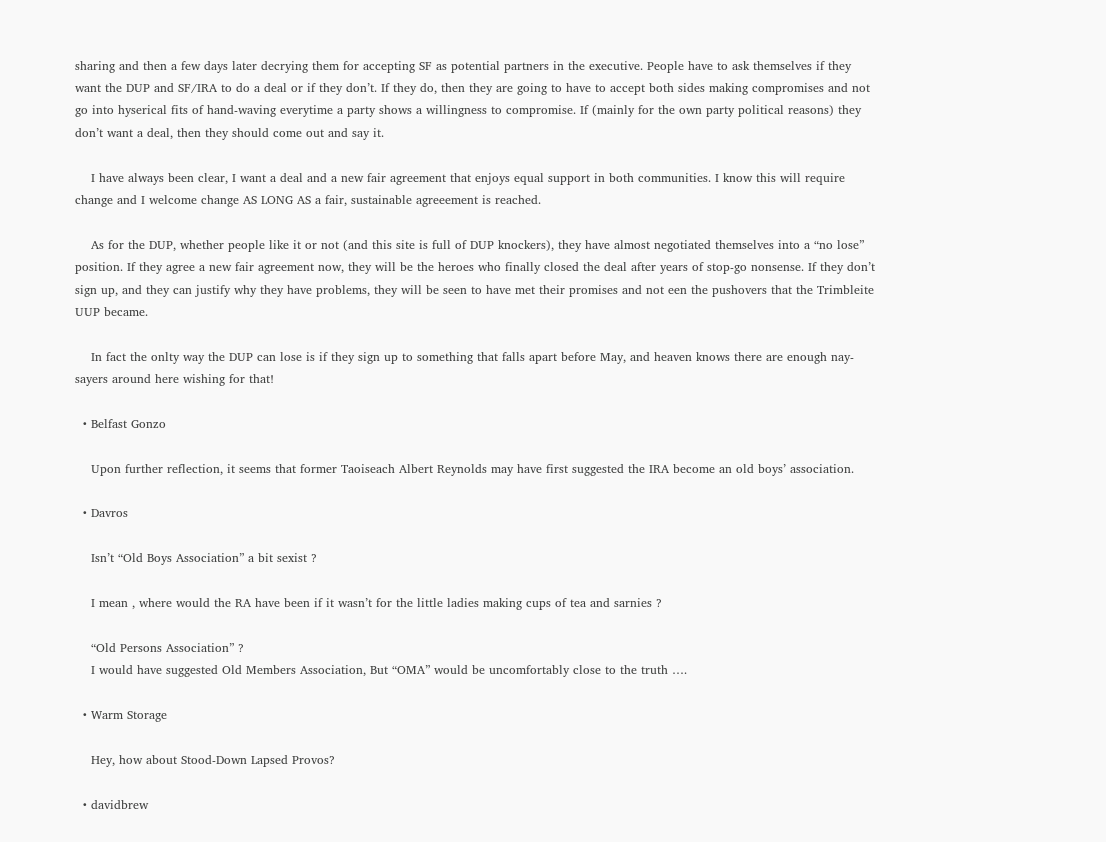sharing and then a few days later decrying them for accepting SF as potential partners in the executive. People have to ask themselves if they want the DUP and SF/IRA to do a deal or if they don’t. If they do, then they are going to have to accept both sides making compromises and not go into hyserical fits of hand-waving everytime a party shows a willingness to compromise. If (mainly for the own party political reasons) they don’t want a deal, then they should come out and say it.

    I have always been clear, I want a deal and a new fair agreement that enjoys equal support in both communities. I know this will require change and I welcome change AS LONG AS a fair, sustainable agreeement is reached.

    As for the DUP, whether people like it or not (and this site is full of DUP knockers), they have almost negotiated themselves into a “no lose” position. If they agree a new fair agreement now, they will be the heroes who finally closed the deal after years of stop-go nonsense. If they don’t sign up, and they can justify why they have problems, they will be seen to have met their promises and not een the pushovers that the Trimbleite UUP became.

    In fact the onlty way the DUP can lose is if they sign up to something that falls apart before May, and heaven knows there are enough nay-sayers around here wishing for that!

  • Belfast Gonzo

    Upon further reflection, it seems that former Taoiseach Albert Reynolds may have first suggested the IRA become an old boys’ association.

  • Davros

    Isn’t “Old Boys Association” a bit sexist ?

    I mean , where would the RA have been if it wasn’t for the little ladies making cups of tea and sarnies ?

    “Old Persons Association” ?
    I would have suggested Old Members Association, But “OMA” would be uncomfortably close to the truth ….

  • Warm Storage

    Hey, how about Stood-Down Lapsed Provos?

  • davidbrew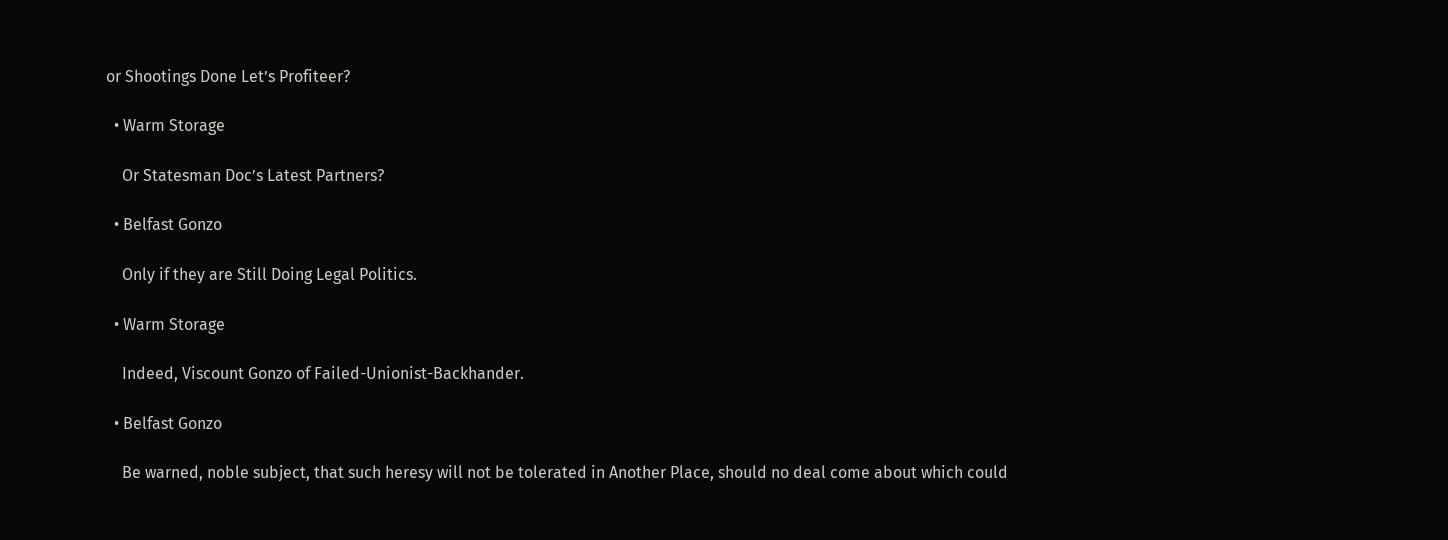or Shootings Done Let’s Profiteer?

  • Warm Storage

    Or Statesman Doc’s Latest Partners?

  • Belfast Gonzo

    Only if they are Still Doing Legal Politics.

  • Warm Storage

    Indeed, Viscount Gonzo of Failed-Unionist-Backhander.

  • Belfast Gonzo

    Be warned, noble subject, that such heresy will not be tolerated in Another Place, should no deal come about which could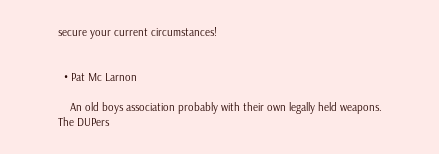secure your current circumstances!


  • Pat Mc Larnon

    An old boys association probably with their own legally held weapons. The DUPers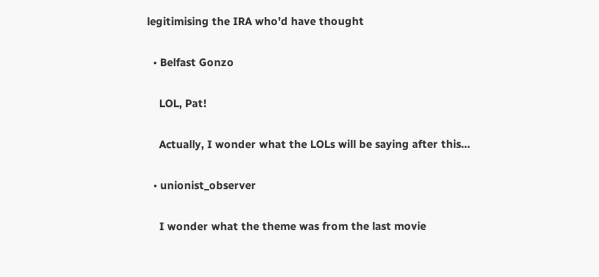legitimising the IRA who’d have thought

  • Belfast Gonzo

    LOL, Pat!

    Actually, I wonder what the LOLs will be saying after this…

  • unionist_observer

    I wonder what the theme was from the last movie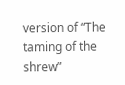version of “The taming of the shrew”